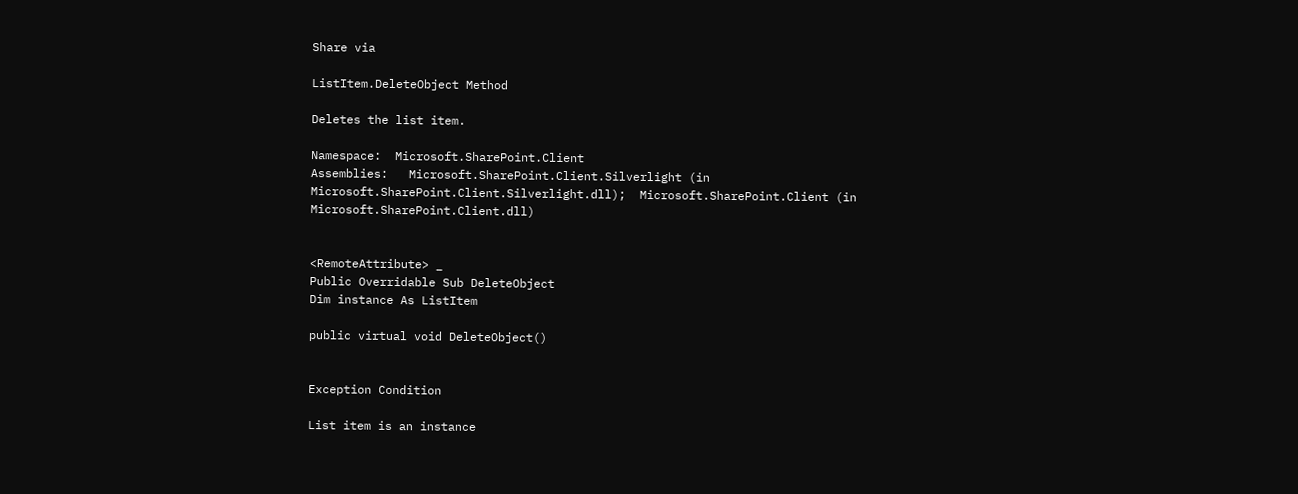Share via

ListItem.DeleteObject Method

Deletes the list item.

Namespace:  Microsoft.SharePoint.Client
Assemblies:   Microsoft.SharePoint.Client.Silverlight (in Microsoft.SharePoint.Client.Silverlight.dll);  Microsoft.SharePoint.Client (in Microsoft.SharePoint.Client.dll)


<RemoteAttribute> _
Public Overridable Sub DeleteObject
Dim instance As ListItem

public virtual void DeleteObject()


Exception Condition

List item is an instance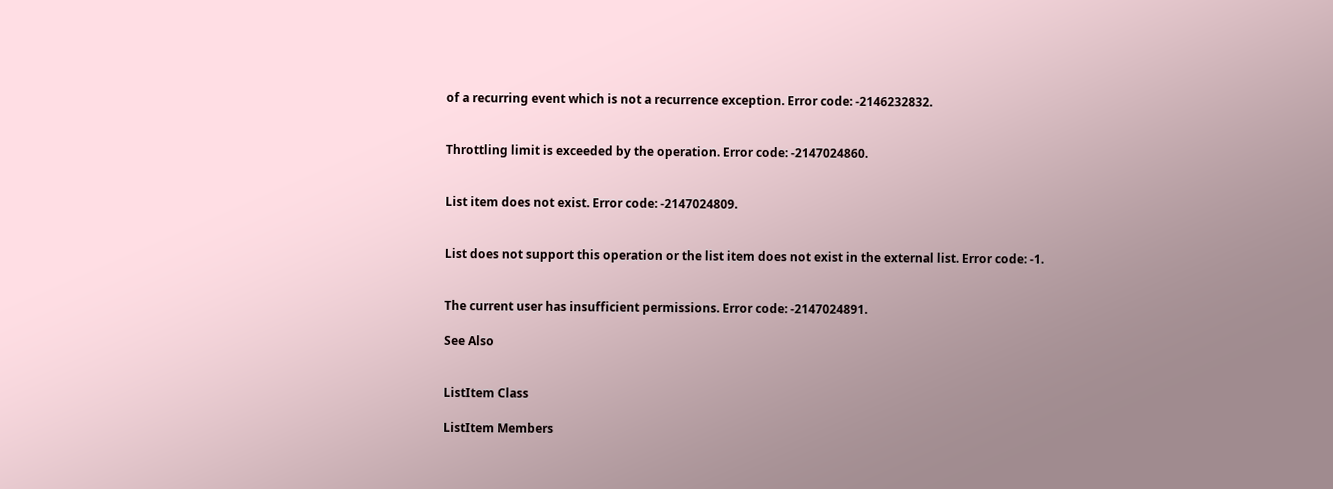of a recurring event which is not a recurrence exception. Error code: -2146232832.


Throttling limit is exceeded by the operation. Error code: -2147024860.


List item does not exist. Error code: -2147024809.


List does not support this operation or the list item does not exist in the external list. Error code: -1.


The current user has insufficient permissions. Error code: -2147024891.

See Also


ListItem Class

ListItem Members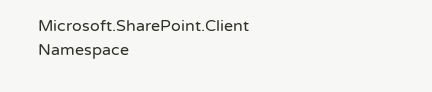Microsoft.SharePoint.Client Namespace